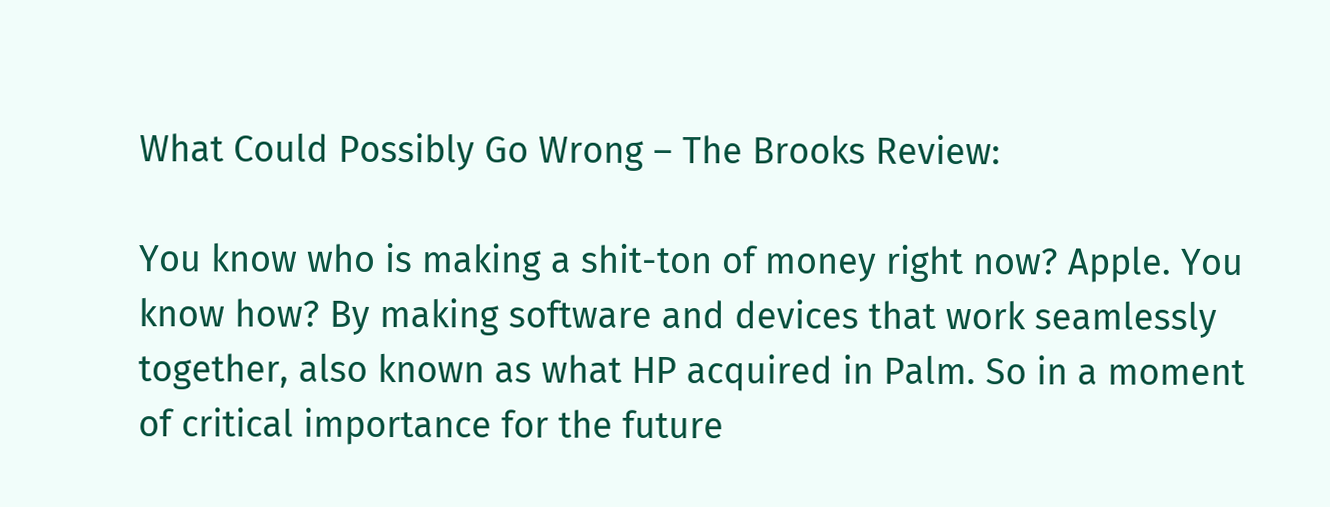What Could Possibly Go Wrong – The Brooks Review:

You know who is making a shit-ton of money right now? Apple. You know how? By making software and devices that work seamlessly together, also known as what HP acquired in Palm. So in a moment of critical importance for the future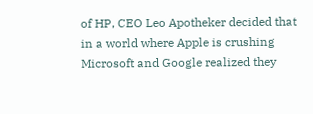of HP, CEO Leo Apotheker decided that in a world where Apple is crushing Microsoft and Google realized they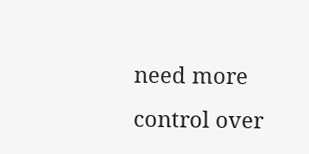need more control over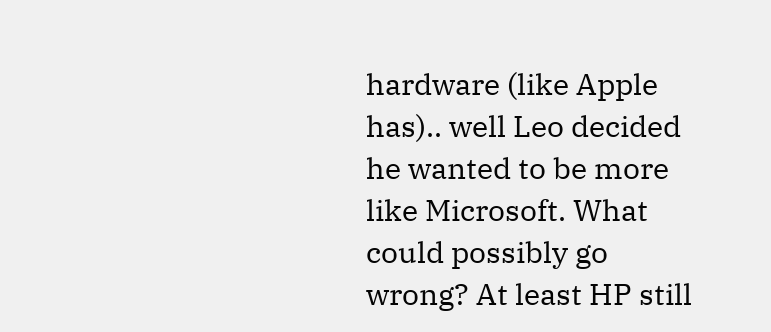hardware (like Apple has).. well Leo decided he wanted to be more like Microsoft. What could possibly go wrong? At least HP still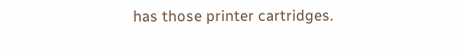has those printer cartridges.